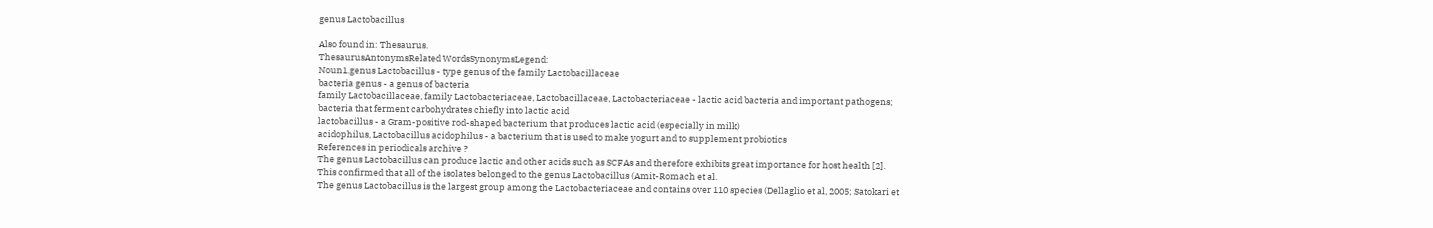genus Lactobacillus

Also found in: Thesaurus.
ThesaurusAntonymsRelated WordsSynonymsLegend:
Noun1.genus Lactobacillus - type genus of the family Lactobacillaceae
bacteria genus - a genus of bacteria
family Lactobacillaceae, family Lactobacteriaceae, Lactobacillaceae, Lactobacteriaceae - lactic acid bacteria and important pathogens; bacteria that ferment carbohydrates chiefly into lactic acid
lactobacillus - a Gram-positive rod-shaped bacterium that produces lactic acid (especially in milk)
acidophilus, Lactobacillus acidophilus - a bacterium that is used to make yogurt and to supplement probiotics
References in periodicals archive ?
The genus Lactobacillus can produce lactic and other acids such as SCFAs and therefore exhibits great importance for host health [2].
This confirmed that all of the isolates belonged to the genus Lactobacillus (Amit-Romach et al.
The genus Lactobacillus is the largest group among the Lactobacteriaceae and contains over 110 species (Dellaglio et al, 2005; Satokari et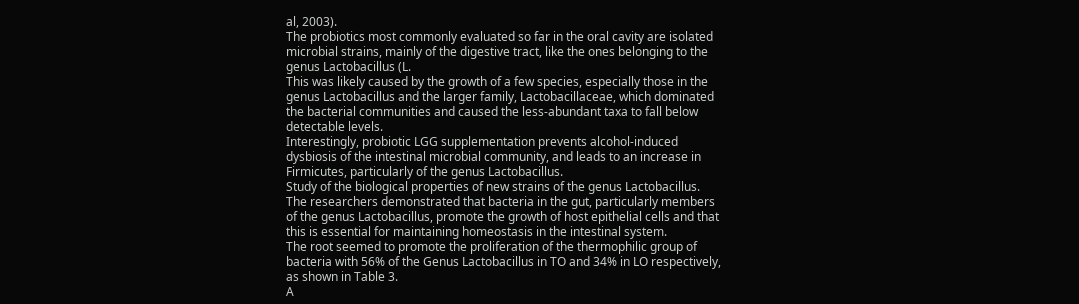al, 2003).
The probiotics most commonly evaluated so far in the oral cavity are isolated microbial strains, mainly of the digestive tract, like the ones belonging to the genus Lactobacillus (L.
This was likely caused by the growth of a few species, especially those in the genus Lactobacillus and the larger family, Lactobacillaceae, which dominated the bacterial communities and caused the less-abundant taxa to fall below detectable levels.
Interestingly, probiotic LGG supplementation prevents alcohol-induced dysbiosis of the intestinal microbial community, and leads to an increase in Firmicutes, particularly of the genus Lactobacillus.
Study of the biological properties of new strains of the genus Lactobacillus.
The researchers demonstrated that bacteria in the gut, particularly members of the genus Lactobacillus, promote the growth of host epithelial cells and that this is essential for maintaining homeostasis in the intestinal system.
The root seemed to promote the proliferation of the thermophilic group of bacteria with 56% of the Genus Lactobacillus in TO and 34% in LO respectively, as shown in Table 3.
A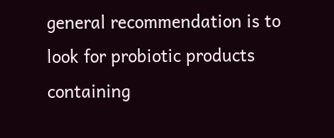general recommendation is to look for probiotic products containing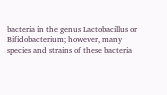bacteria in the genus Lactobacillus or Bifidobacterium; however, many species and strains of these bacteria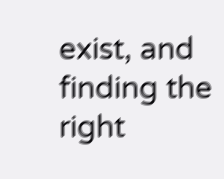exist, and finding the right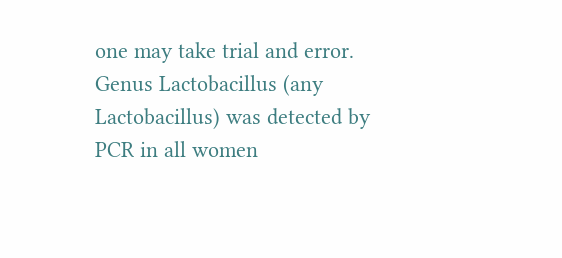one may take trial and error.
Genus Lactobacillus (any Lactobacillus) was detected by PCR in all women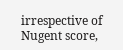irrespective of Nugent score,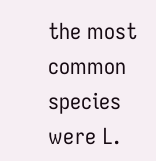the most common species were L.